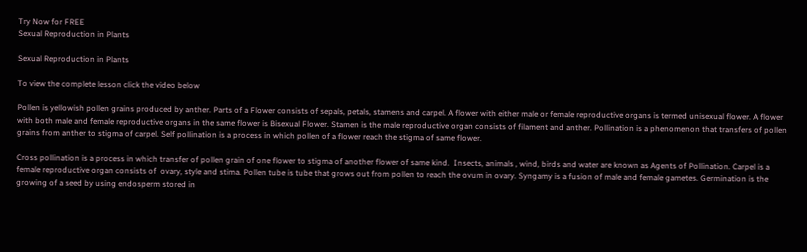Try Now for FREE
Sexual Reproduction in Plants

Sexual Reproduction in Plants

To view the complete lesson click the video below

Pollen is yellowish pollen grains produced by anther. Parts of a Flower consists of sepals, petals, stamens and carpel. A flower with either male or female reproductive organs is termed unisexual flower. A flower with both male and female reproductive organs in the same flower is Bisexual Flower. Stamen is the male reproductive organ consists of filament and anther. Pollination is a phenomenon that transfers of pollen grains from anther to stigma of carpel. Self pollination is a process in which pollen of a flower reach the stigma of same flower.

Cross pollination is a process in which transfer of pollen grain of one flower to stigma of another flower of same kind.  Insects, animals , wind, birds and water are known as Agents of Pollination. Carpel is a female reproductive organ consists of  ovary, style and stima. Pollen tube is tube that grows out from pollen to reach the ovum in ovary. Syngamy is a fusion of male and female gametes. Germination is the growing of a seed by using endosperm stored in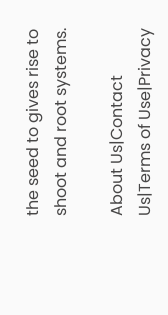the seed to gives rise to shoot and root systems.

About Us|Contact Us|Terms of Use|Privacy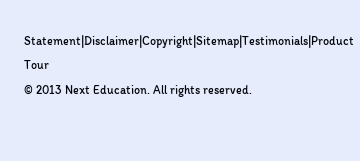Statement|Disclaimer|Copyright|Sitemap|Testimonials|Product Tour
© 2013 Next Education. All rights reserved.